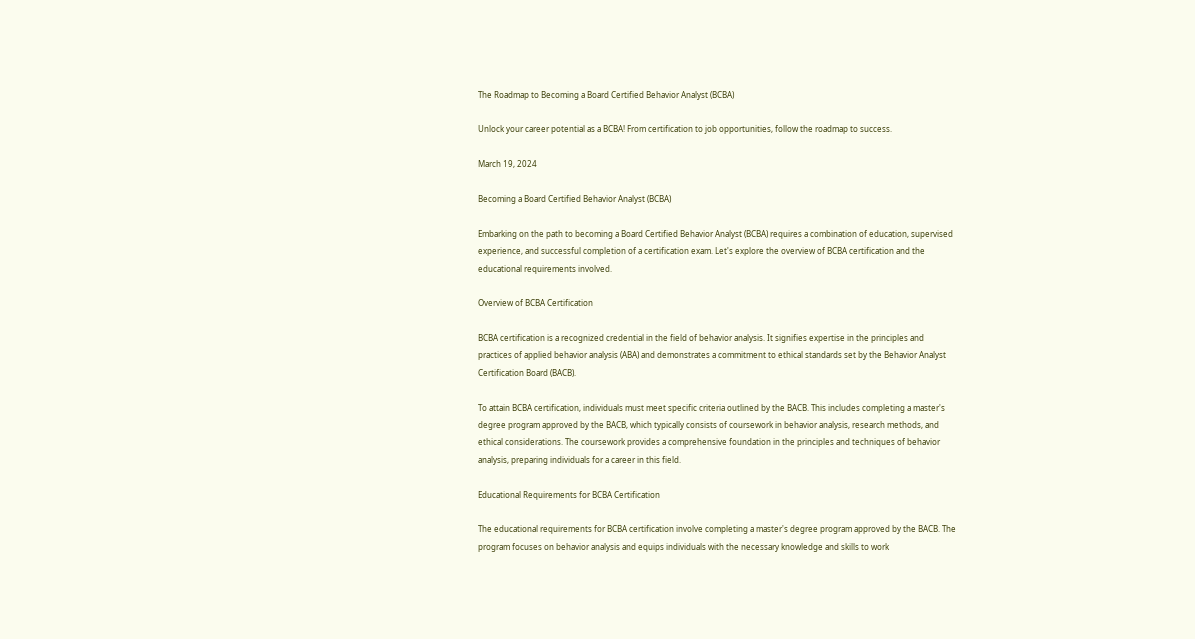The Roadmap to Becoming a Board Certified Behavior Analyst (BCBA)

Unlock your career potential as a BCBA! From certification to job opportunities, follow the roadmap to success.

March 19, 2024

Becoming a Board Certified Behavior Analyst (BCBA)

Embarking on the path to becoming a Board Certified Behavior Analyst (BCBA) requires a combination of education, supervised experience, and successful completion of a certification exam. Let's explore the overview of BCBA certification and the educational requirements involved.

Overview of BCBA Certification

BCBA certification is a recognized credential in the field of behavior analysis. It signifies expertise in the principles and practices of applied behavior analysis (ABA) and demonstrates a commitment to ethical standards set by the Behavior Analyst Certification Board (BACB).

To attain BCBA certification, individuals must meet specific criteria outlined by the BACB. This includes completing a master's degree program approved by the BACB, which typically consists of coursework in behavior analysis, research methods, and ethical considerations. The coursework provides a comprehensive foundation in the principles and techniques of behavior analysis, preparing individuals for a career in this field.

Educational Requirements for BCBA Certification

The educational requirements for BCBA certification involve completing a master's degree program approved by the BACB. The program focuses on behavior analysis and equips individuals with the necessary knowledge and skills to work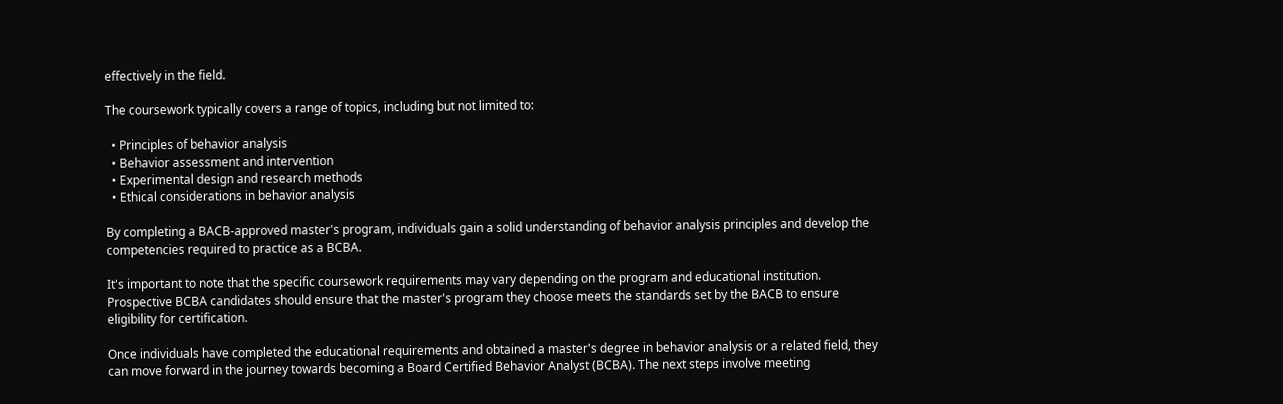effectively in the field.

The coursework typically covers a range of topics, including but not limited to:

  • Principles of behavior analysis
  • Behavior assessment and intervention
  • Experimental design and research methods
  • Ethical considerations in behavior analysis

By completing a BACB-approved master's program, individuals gain a solid understanding of behavior analysis principles and develop the competencies required to practice as a BCBA.

It's important to note that the specific coursework requirements may vary depending on the program and educational institution. Prospective BCBA candidates should ensure that the master's program they choose meets the standards set by the BACB to ensure eligibility for certification.

Once individuals have completed the educational requirements and obtained a master's degree in behavior analysis or a related field, they can move forward in the journey towards becoming a Board Certified Behavior Analyst (BCBA). The next steps involve meeting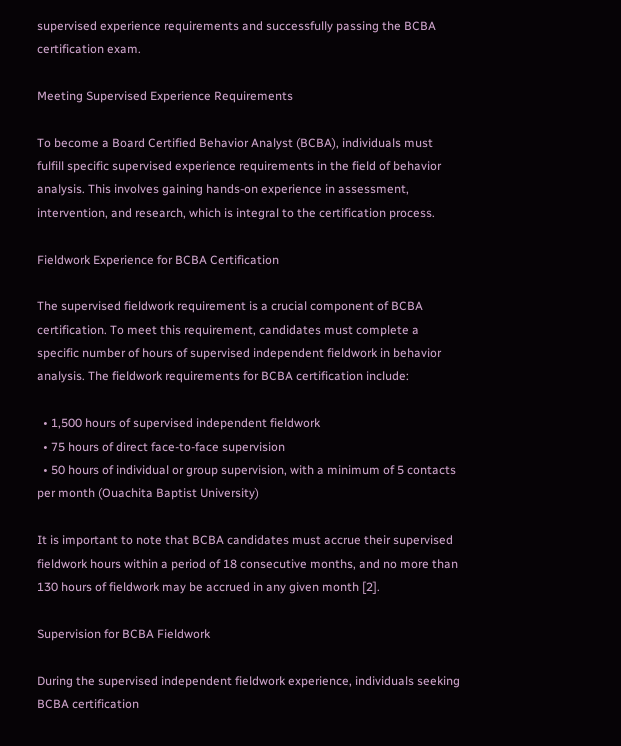supervised experience requirements and successfully passing the BCBA certification exam.

Meeting Supervised Experience Requirements

To become a Board Certified Behavior Analyst (BCBA), individuals must fulfill specific supervised experience requirements in the field of behavior analysis. This involves gaining hands-on experience in assessment, intervention, and research, which is integral to the certification process.

Fieldwork Experience for BCBA Certification

The supervised fieldwork requirement is a crucial component of BCBA certification. To meet this requirement, candidates must complete a specific number of hours of supervised independent fieldwork in behavior analysis. The fieldwork requirements for BCBA certification include:

  • 1,500 hours of supervised independent fieldwork
  • 75 hours of direct face-to-face supervision
  • 50 hours of individual or group supervision, with a minimum of 5 contacts per month (Ouachita Baptist University)

It is important to note that BCBA candidates must accrue their supervised fieldwork hours within a period of 18 consecutive months, and no more than 130 hours of fieldwork may be accrued in any given month [2].

Supervision for BCBA Fieldwork

During the supervised independent fieldwork experience, individuals seeking BCBA certification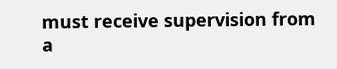must receive supervision from a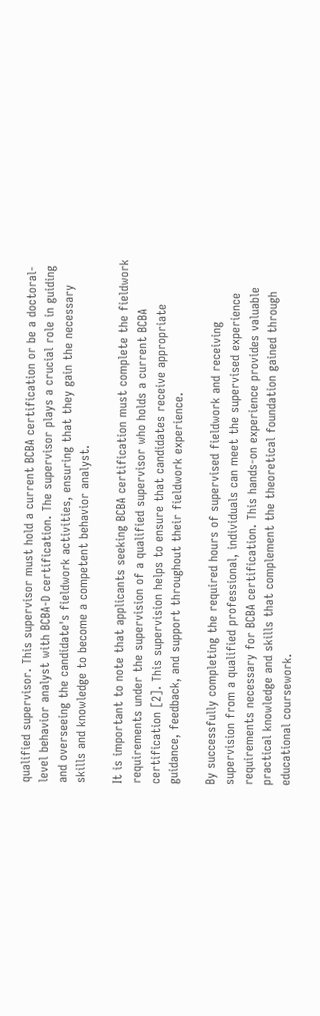qualified supervisor. This supervisor must hold a current BCBA certification or be a doctoral-level behavior analyst with BCBA-D certification. The supervisor plays a crucial role in guiding and overseeing the candidate's fieldwork activities, ensuring that they gain the necessary skills and knowledge to become a competent behavior analyst.

It is important to note that applicants seeking BCBA certification must complete the fieldwork requirements under the supervision of a qualified supervisor who holds a current BCBA certification [2]. This supervision helps to ensure that candidates receive appropriate guidance, feedback, and support throughout their fieldwork experience.

By successfully completing the required hours of supervised fieldwork and receiving supervision from a qualified professional, individuals can meet the supervised experience requirements necessary for BCBA certification. This hands-on experience provides valuable practical knowledge and skills that complement the theoretical foundation gained through educational coursework.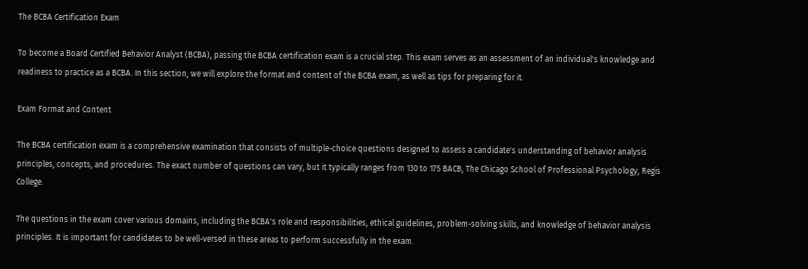The BCBA Certification Exam

To become a Board Certified Behavior Analyst (BCBA), passing the BCBA certification exam is a crucial step. This exam serves as an assessment of an individual's knowledge and readiness to practice as a BCBA. In this section, we will explore the format and content of the BCBA exam, as well as tips for preparing for it.

Exam Format and Content

The BCBA certification exam is a comprehensive examination that consists of multiple-choice questions designed to assess a candidate's understanding of behavior analysis principles, concepts, and procedures. The exact number of questions can vary, but it typically ranges from 130 to 175 BACB, The Chicago School of Professional Psychology, Regis College.

The questions in the exam cover various domains, including the BCBA's role and responsibilities, ethical guidelines, problem-solving skills, and knowledge of behavior analysis principles. It is important for candidates to be well-versed in these areas to perform successfully in the exam.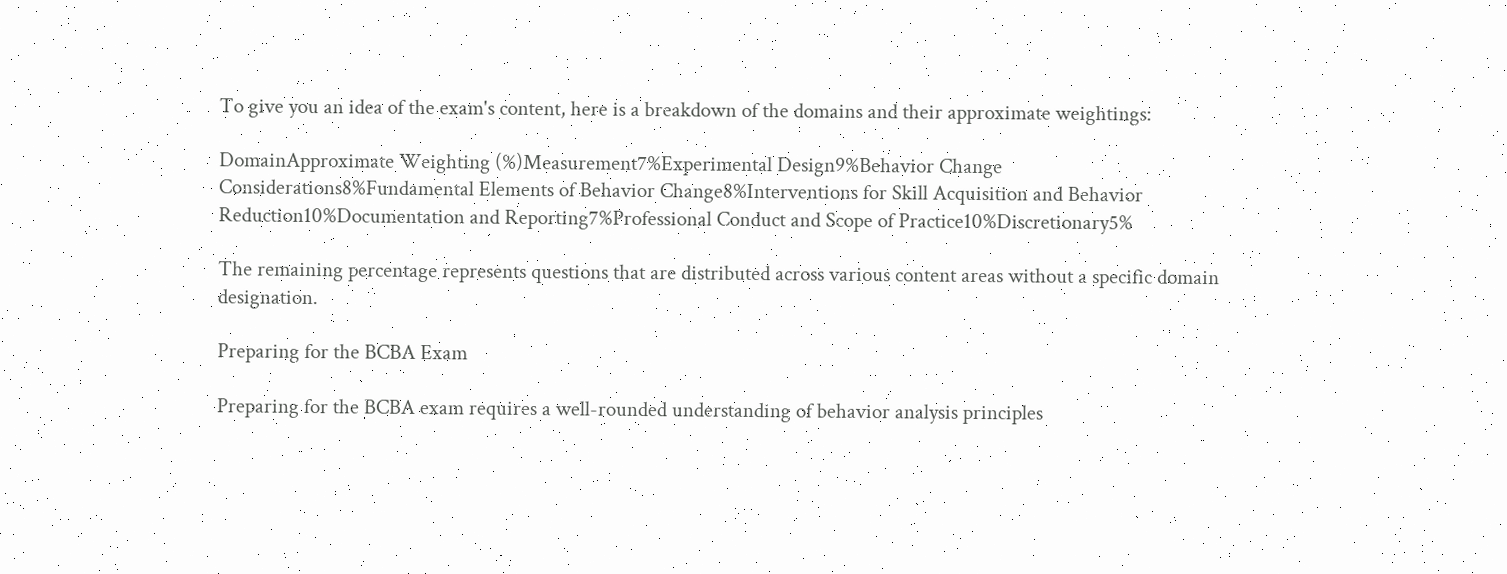To give you an idea of the exam's content, here is a breakdown of the domains and their approximate weightings:

DomainApproximate Weighting (%)Measurement7%Experimental Design9%Behavior Change Considerations8%Fundamental Elements of Behavior Change8%Interventions for Skill Acquisition and Behavior Reduction10%Documentation and Reporting7%Professional Conduct and Scope of Practice10%Discretionary5%

The remaining percentage represents questions that are distributed across various content areas without a specific domain designation.

Preparing for the BCBA Exam

Preparing for the BCBA exam requires a well-rounded understanding of behavior analysis principles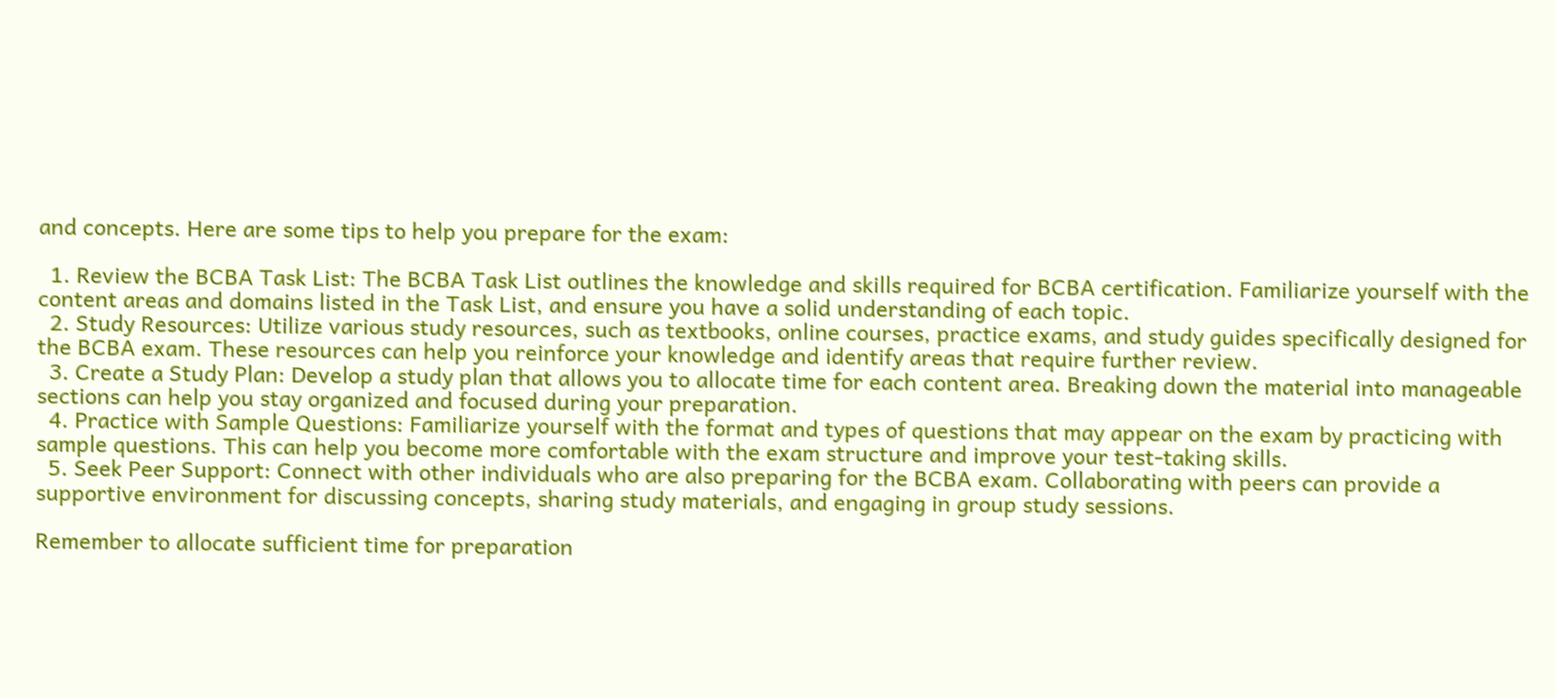and concepts. Here are some tips to help you prepare for the exam:

  1. Review the BCBA Task List: The BCBA Task List outlines the knowledge and skills required for BCBA certification. Familiarize yourself with the content areas and domains listed in the Task List, and ensure you have a solid understanding of each topic.
  2. Study Resources: Utilize various study resources, such as textbooks, online courses, practice exams, and study guides specifically designed for the BCBA exam. These resources can help you reinforce your knowledge and identify areas that require further review.
  3. Create a Study Plan: Develop a study plan that allows you to allocate time for each content area. Breaking down the material into manageable sections can help you stay organized and focused during your preparation.
  4. Practice with Sample Questions: Familiarize yourself with the format and types of questions that may appear on the exam by practicing with sample questions. This can help you become more comfortable with the exam structure and improve your test-taking skills.
  5. Seek Peer Support: Connect with other individuals who are also preparing for the BCBA exam. Collaborating with peers can provide a supportive environment for discussing concepts, sharing study materials, and engaging in group study sessions.

Remember to allocate sufficient time for preparation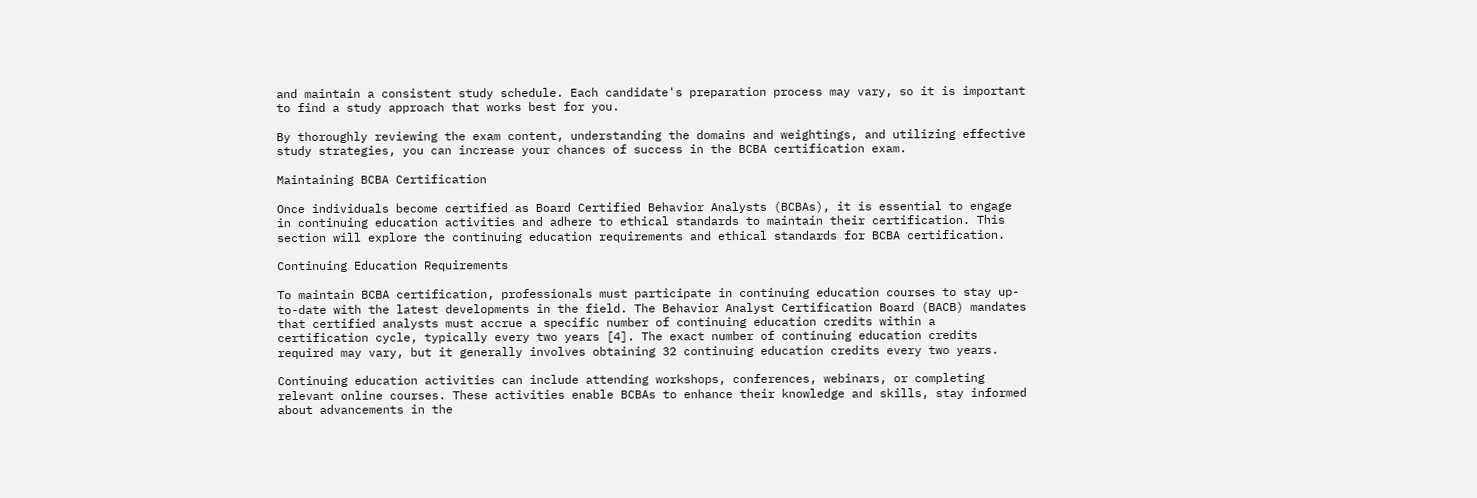and maintain a consistent study schedule. Each candidate's preparation process may vary, so it is important to find a study approach that works best for you.

By thoroughly reviewing the exam content, understanding the domains and weightings, and utilizing effective study strategies, you can increase your chances of success in the BCBA certification exam.

Maintaining BCBA Certification

Once individuals become certified as Board Certified Behavior Analysts (BCBAs), it is essential to engage in continuing education activities and adhere to ethical standards to maintain their certification. This section will explore the continuing education requirements and ethical standards for BCBA certification.

Continuing Education Requirements

To maintain BCBA certification, professionals must participate in continuing education courses to stay up-to-date with the latest developments in the field. The Behavior Analyst Certification Board (BACB) mandates that certified analysts must accrue a specific number of continuing education credits within a certification cycle, typically every two years [4]. The exact number of continuing education credits required may vary, but it generally involves obtaining 32 continuing education credits every two years.

Continuing education activities can include attending workshops, conferences, webinars, or completing relevant online courses. These activities enable BCBAs to enhance their knowledge and skills, stay informed about advancements in the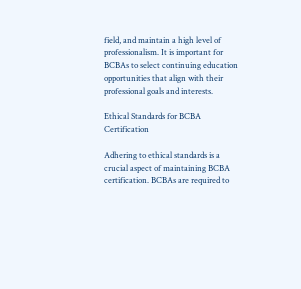field, and maintain a high level of professionalism. It is important for BCBAs to select continuing education opportunities that align with their professional goals and interests.

Ethical Standards for BCBA Certification

Adhering to ethical standards is a crucial aspect of maintaining BCBA certification. BCBAs are required to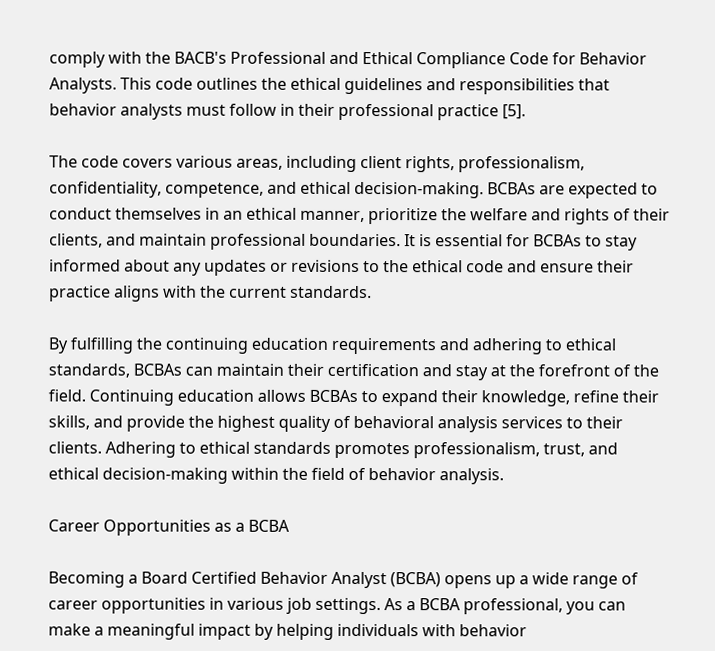comply with the BACB's Professional and Ethical Compliance Code for Behavior Analysts. This code outlines the ethical guidelines and responsibilities that behavior analysts must follow in their professional practice [5].

The code covers various areas, including client rights, professionalism, confidentiality, competence, and ethical decision-making. BCBAs are expected to conduct themselves in an ethical manner, prioritize the welfare and rights of their clients, and maintain professional boundaries. It is essential for BCBAs to stay informed about any updates or revisions to the ethical code and ensure their practice aligns with the current standards.

By fulfilling the continuing education requirements and adhering to ethical standards, BCBAs can maintain their certification and stay at the forefront of the field. Continuing education allows BCBAs to expand their knowledge, refine their skills, and provide the highest quality of behavioral analysis services to their clients. Adhering to ethical standards promotes professionalism, trust, and ethical decision-making within the field of behavior analysis.

Career Opportunities as a BCBA

Becoming a Board Certified Behavior Analyst (BCBA) opens up a wide range of career opportunities in various job settings. As a BCBA professional, you can make a meaningful impact by helping individuals with behavior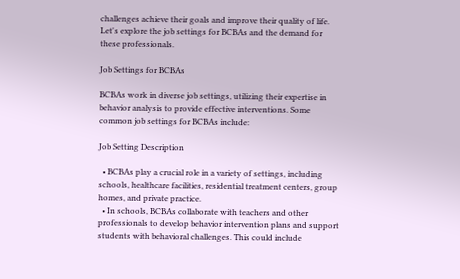challenges achieve their goals and improve their quality of life. Let's explore the job settings for BCBAs and the demand for these professionals.

Job Settings for BCBAs

BCBAs work in diverse job settings, utilizing their expertise in behavior analysis to provide effective interventions. Some common job settings for BCBAs include:

Job Setting Description

  • BCBAs play a crucial role in a variety of settings, including schools, healthcare facilities, residential treatment centers, group homes, and private practice.
  • In schools, BCBAs collaborate with teachers and other professionals to develop behavior intervention plans and support students with behavioral challenges. This could include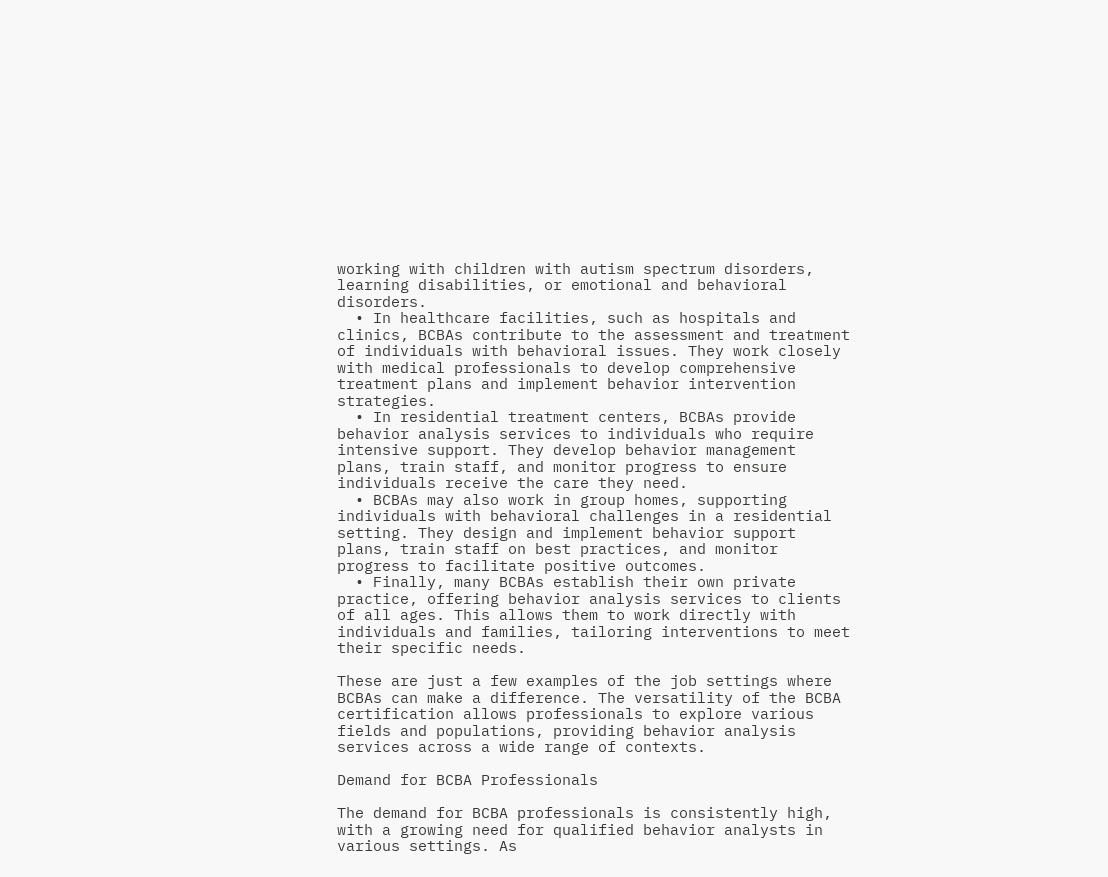working with children with autism spectrum disorders, learning disabilities, or emotional and behavioral disorders.
  • In healthcare facilities, such as hospitals and clinics, BCBAs contribute to the assessment and treatment of individuals with behavioral issues. They work closely with medical professionals to develop comprehensive treatment plans and implement behavior intervention strategies.
  • In residential treatment centers, BCBAs provide behavior analysis services to individuals who require intensive support. They develop behavior management plans, train staff, and monitor progress to ensure individuals receive the care they need.
  • BCBAs may also work in group homes, supporting individuals with behavioral challenges in a residential setting. They design and implement behavior support plans, train staff on best practices, and monitor progress to facilitate positive outcomes.
  • Finally, many BCBAs establish their own private practice, offering behavior analysis services to clients of all ages. This allows them to work directly with individuals and families, tailoring interventions to meet their specific needs.

These are just a few examples of the job settings where BCBAs can make a difference. The versatility of the BCBA certification allows professionals to explore various fields and populations, providing behavior analysis services across a wide range of contexts.

Demand for BCBA Professionals

The demand for BCBA professionals is consistently high, with a growing need for qualified behavior analysts in various settings. As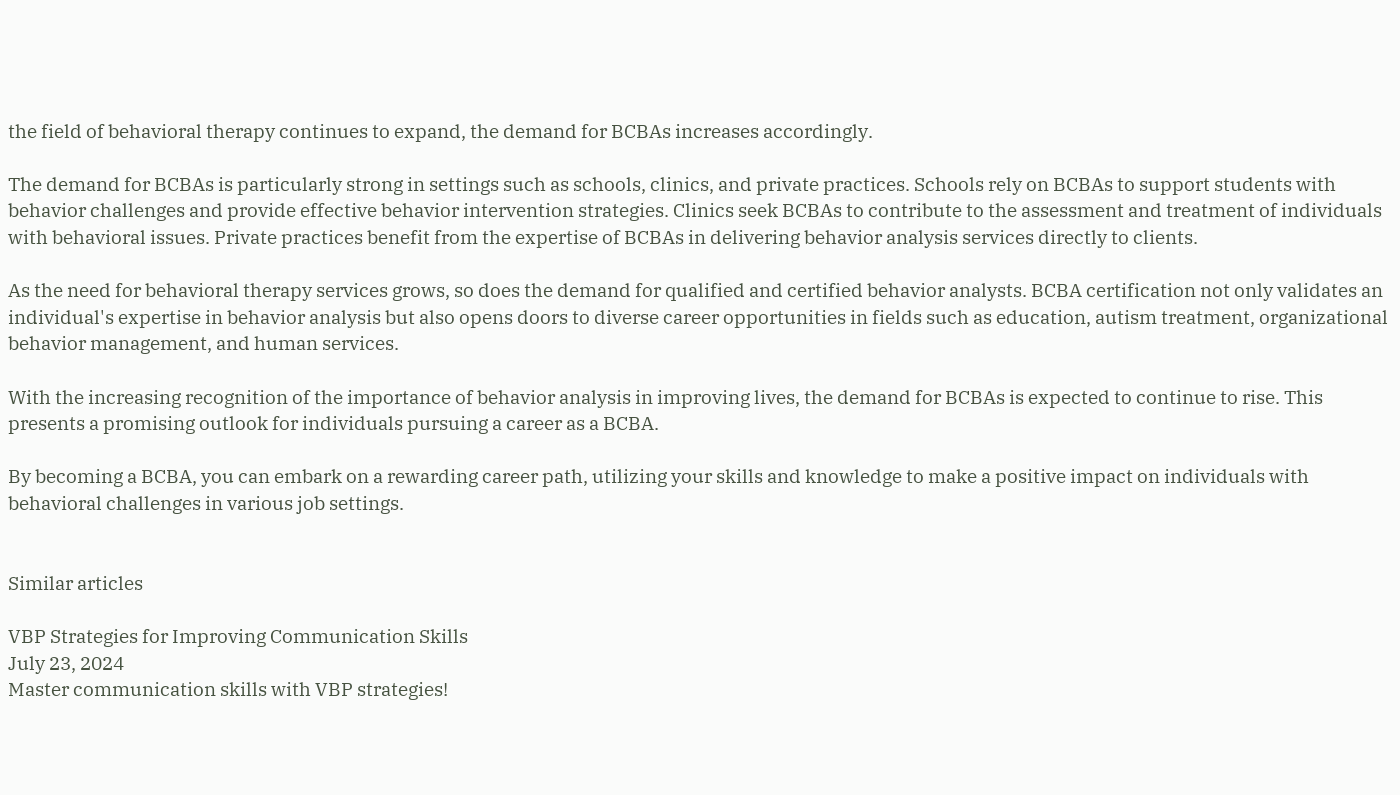the field of behavioral therapy continues to expand, the demand for BCBAs increases accordingly.

The demand for BCBAs is particularly strong in settings such as schools, clinics, and private practices. Schools rely on BCBAs to support students with behavior challenges and provide effective behavior intervention strategies. Clinics seek BCBAs to contribute to the assessment and treatment of individuals with behavioral issues. Private practices benefit from the expertise of BCBAs in delivering behavior analysis services directly to clients.

As the need for behavioral therapy services grows, so does the demand for qualified and certified behavior analysts. BCBA certification not only validates an individual's expertise in behavior analysis but also opens doors to diverse career opportunities in fields such as education, autism treatment, organizational behavior management, and human services.

With the increasing recognition of the importance of behavior analysis in improving lives, the demand for BCBAs is expected to continue to rise. This presents a promising outlook for individuals pursuing a career as a BCBA.

By becoming a BCBA, you can embark on a rewarding career path, utilizing your skills and knowledge to make a positive impact on individuals with behavioral challenges in various job settings.


Similar articles

VBP Strategies for Improving Communication Skills
July 23, 2024
Master communication skills with VBP strategies!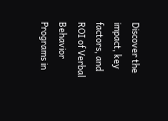Discover the impact, key factors, and ROI of Verbal Behavior Programs in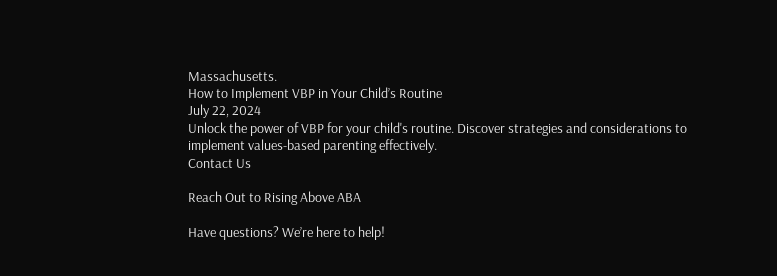Massachusetts.
How to Implement VBP in Your Child’s Routine
July 22, 2024
Unlock the power of VBP for your child's routine. Discover strategies and considerations to implement values-based parenting effectively.
Contact Us

Reach Out to Rising Above ABA

Have questions? We’re here to help!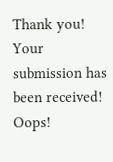Thank you! Your submission has been received!
Oops!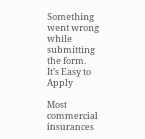Something went wrong while submitting the form.
It’s Easy to Apply

Most commercial insurances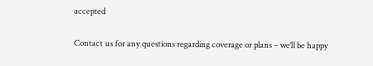accepted

Contact us for any questions regarding coverage or plans – we’ll be happy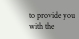to provide you with the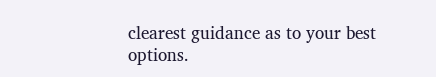clearest guidance as to your best options.